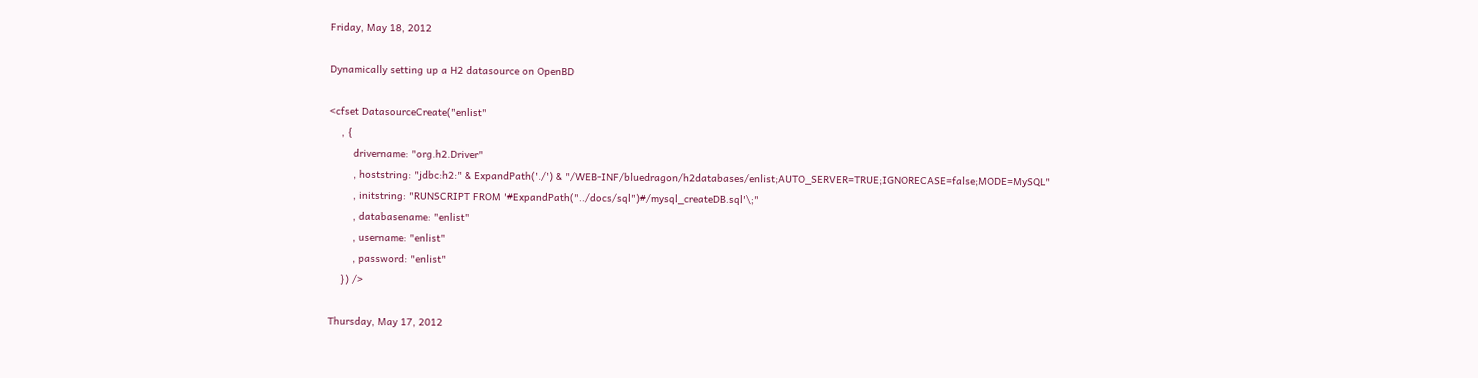Friday, May 18, 2012

Dynamically setting up a H2 datasource on OpenBD

<cfset DatasourceCreate("enlist"
    , {
        drivername: "org.h2.Driver"
        , hoststring: "jdbc:h2:" & ExpandPath('./') & "/WEB-INF/bluedragon/h2databases/enlist;AUTO_SERVER=TRUE;IGNORECASE=false;MODE=MySQL"
        , initstring: "RUNSCRIPT FROM '#ExpandPath("../docs/sql")#/mysql_createDB.sql'\;"
        , databasename: "enlist"
        , username: "enlist"
        , password: "enlist"
    }) />

Thursday, May 17, 2012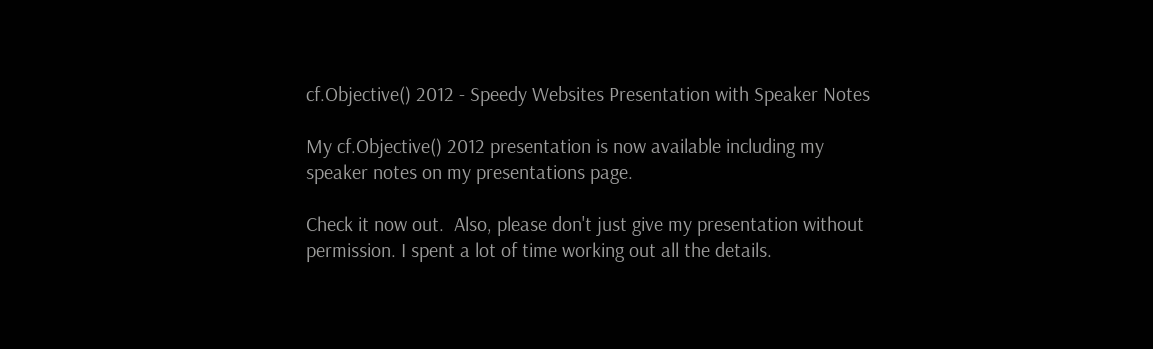cf.Objective() 2012 - Speedy Websites Presentation with Speaker Notes

My cf.Objective() 2012 presentation is now available including my speaker notes on my presentations page.

Check it now out.  Also, please don't just give my presentation without permission. I spent a lot of time working out all the details.